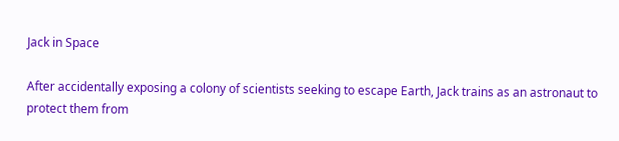Jack in Space

After accidentally exposing a colony of scientists seeking to escape Earth, Jack trains as an astronaut to protect them from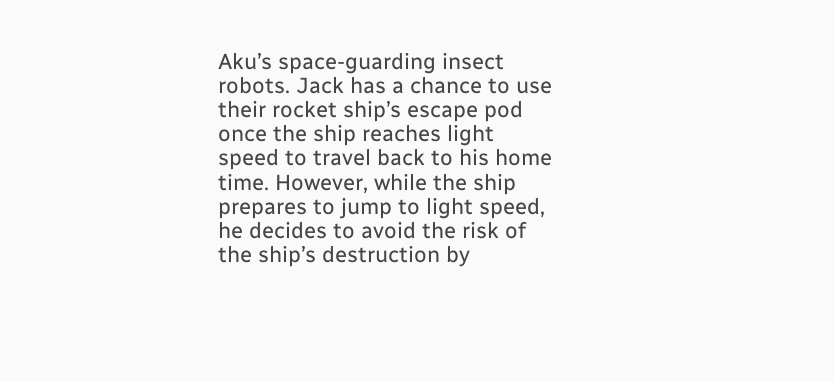Aku’s space-guarding insect robots. Jack has a chance to use their rocket ship’s escape pod once the ship reaches light speed to travel back to his home time. However, while the ship prepares to jump to light speed, he decides to avoid the risk of the ship’s destruction by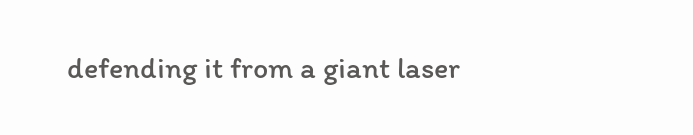defending it from a giant laser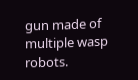gun made of multiple wasp robots.